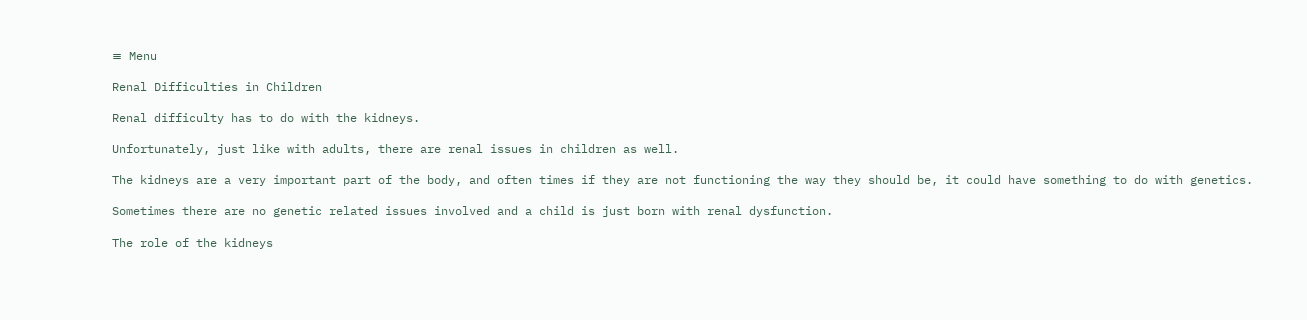≡ Menu

Renal Difficulties in Children

Renal difficulty has to do with the kidneys.

Unfortunately, just like with adults, there are renal issues in children as well.

The kidneys are a very important part of the body, and often times if they are not functioning the way they should be, it could have something to do with genetics.

Sometimes there are no genetic related issues involved and a child is just born with renal dysfunction.

The role of the kidneys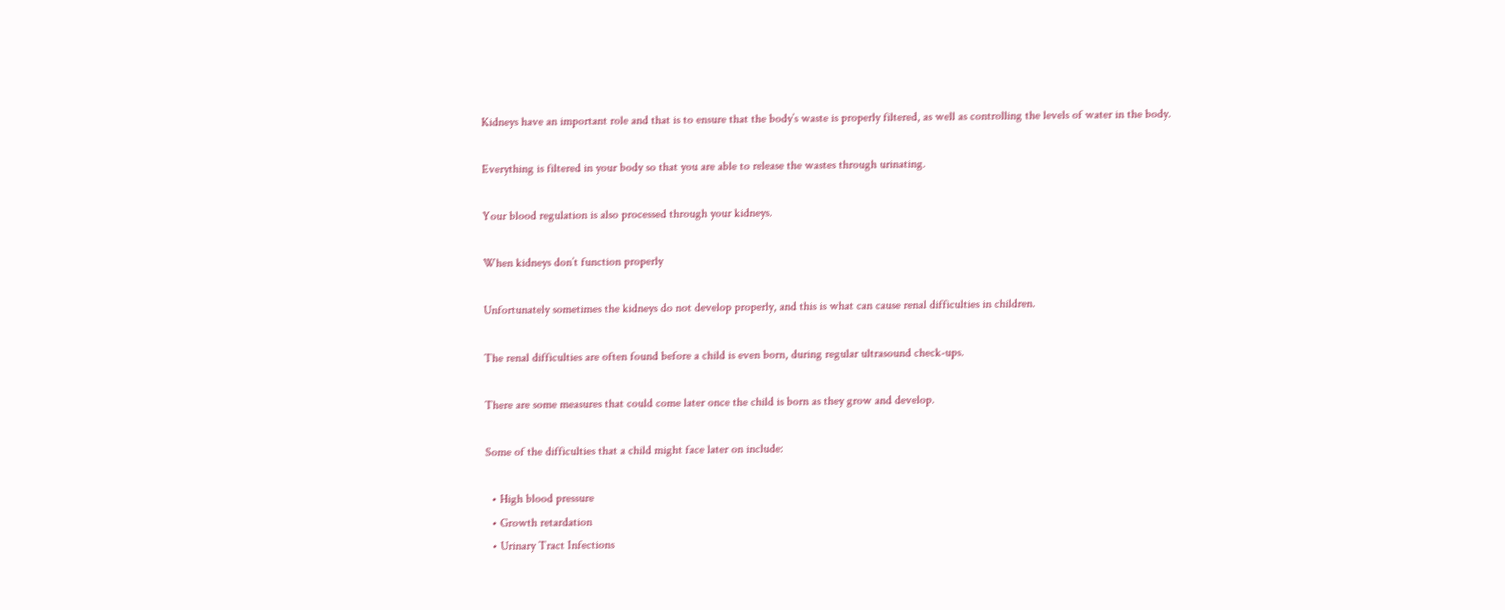Kidneys have an important role and that is to ensure that the body’s waste is properly filtered, as well as controlling the levels of water in the body.

Everything is filtered in your body so that you are able to release the wastes through urinating.

Your blood regulation is also processed through your kidneys.

When kidneys don’t function properly

Unfortunately sometimes the kidneys do not develop properly, and this is what can cause renal difficulties in children.

The renal difficulties are often found before a child is even born, during regular ultrasound check-ups.

There are some measures that could come later once the child is born as they grow and develop.

Some of the difficulties that a child might face later on include:

  • High blood pressure
  • Growth retardation
  • Urinary Tract Infections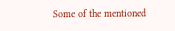Some of the mentioned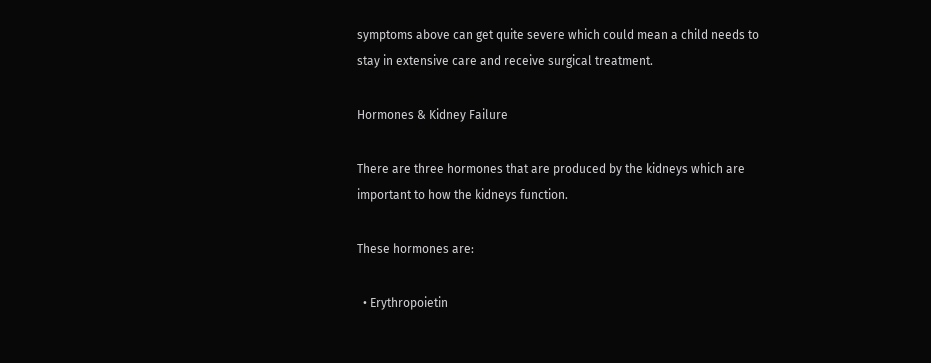symptoms above can get quite severe which could mean a child needs to stay in extensive care and receive surgical treatment.

Hormones & Kidney Failure

There are three hormones that are produced by the kidneys which are important to how the kidneys function.

These hormones are:

  • Erythropoietin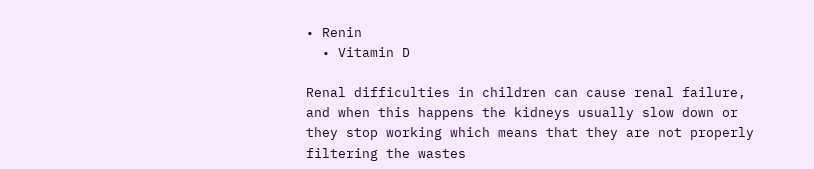• Renin
  • Vitamin D

Renal difficulties in children can cause renal failure, and when this happens the kidneys usually slow down or they stop working which means that they are not properly filtering the wastes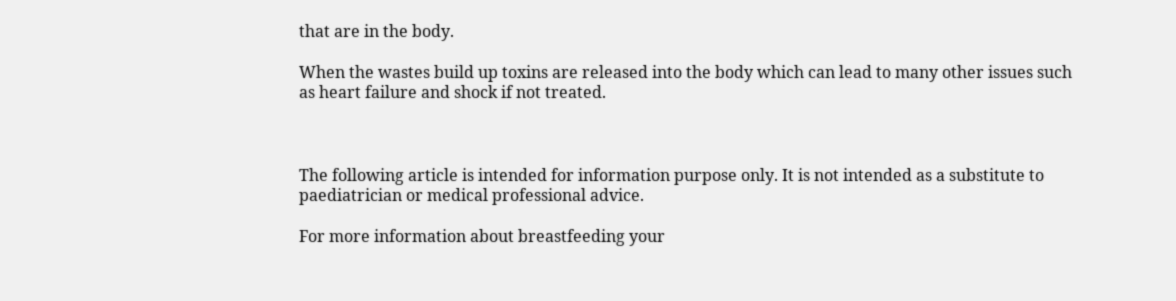that are in the body.

When the wastes build up toxins are released into the body which can lead to many other issues such as heart failure and shock if not treated.



The following article is intended for information purpose only. It is not intended as a substitute to paediatrician or medical professional advice.

For more information about breastfeeding your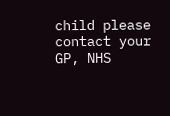child please contact your GP, NHS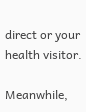direct or your health visitor.

Meanwhile,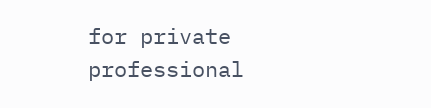for private professional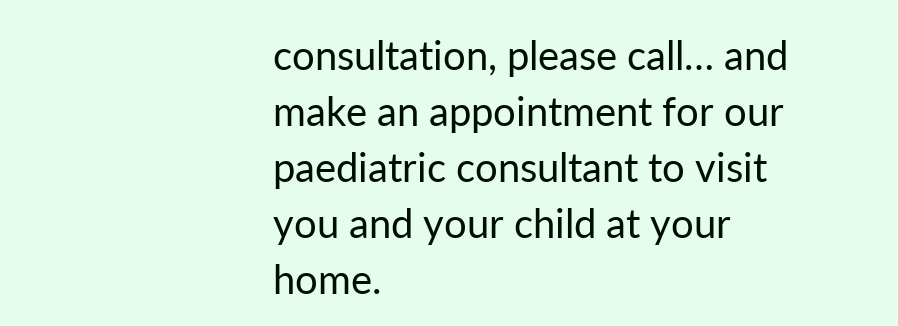consultation, please call… and make an appointment for our paediatric consultant to visit you and your child at your home.